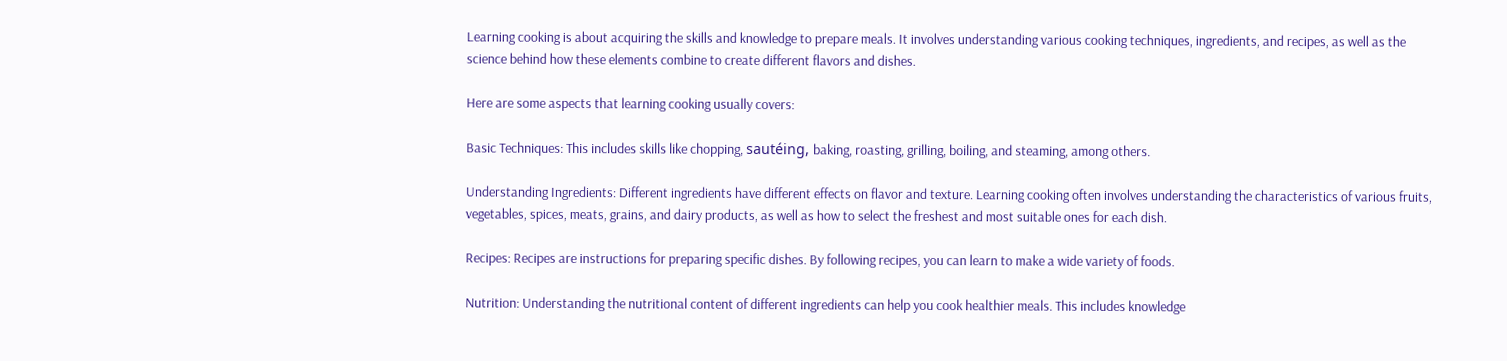Learning cooking is about acquiring the skills and knowledge to prepare meals. It involves understanding various cooking techniques, ingredients, and recipes, as well as the science behind how these elements combine to create different flavors and dishes.

Here are some aspects that learning cooking usually covers:

Basic Techniques: This includes skills like chopping, sautéing, baking, roasting, grilling, boiling, and steaming, among others.

Understanding Ingredients: Different ingredients have different effects on flavor and texture. Learning cooking often involves understanding the characteristics of various fruits, vegetables, spices, meats, grains, and dairy products, as well as how to select the freshest and most suitable ones for each dish.

Recipes: Recipes are instructions for preparing specific dishes. By following recipes, you can learn to make a wide variety of foods.

Nutrition: Understanding the nutritional content of different ingredients can help you cook healthier meals. This includes knowledge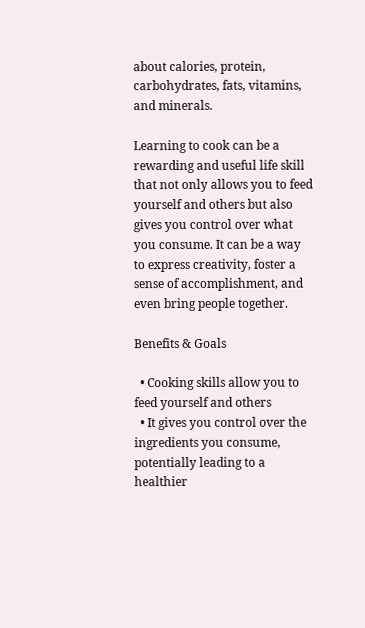about calories, protein, carbohydrates, fats, vitamins, and minerals.

Learning to cook can be a rewarding and useful life skill that not only allows you to feed yourself and others but also gives you control over what you consume. It can be a way to express creativity, foster a sense of accomplishment, and even bring people together.

Benefits & Goals

  • Cooking skills allow you to feed yourself and others
  • It gives you control over the ingredients you consume, potentially leading to a healthier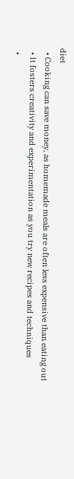diet
  • Cooking can save money, as homemade meals are often less expensive than eating out
  • It fosters creativity and experimentation as you try new recipes and techniques
  •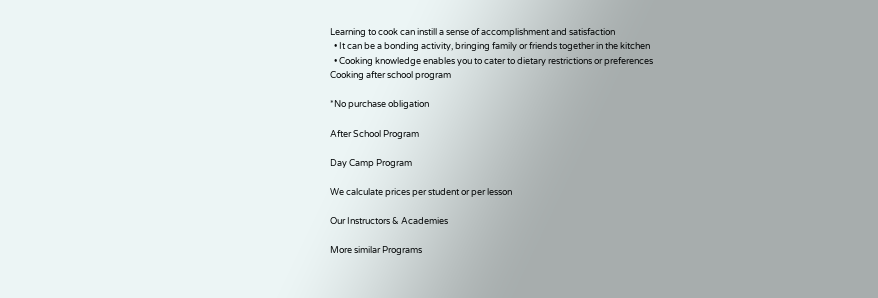Learning to cook can instill a sense of accomplishment and satisfaction
  • It can be a bonding activity, bringing family or friends together in the kitchen
  • Cooking knowledge enables you to cater to dietary restrictions or preferences
Cooking after school program

*No purchase obligation

After School Program

Day Camp Program

We calculate prices per student or per lesson

Our Instructors & Academies

More similar Programs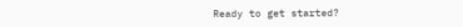Ready to get started?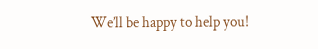We’ll be happy to help you!